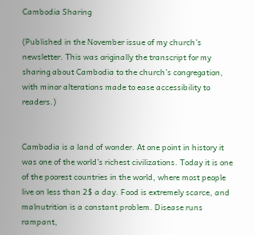Cambodia Sharing

(Published in the November issue of my church’s newsletter. This was originally the transcript for my sharing about Cambodia to the church’s congregation, with minor alterations made to ease accessibility to readers.)


Cambodia is a land of wonder. At one point in history it was one of the world’s richest civilizations. Today it is one of the poorest countries in the world, where most people live on less than 2$ a day. Food is extremely scarce, and malnutrition is a constant problem. Disease runs rampant,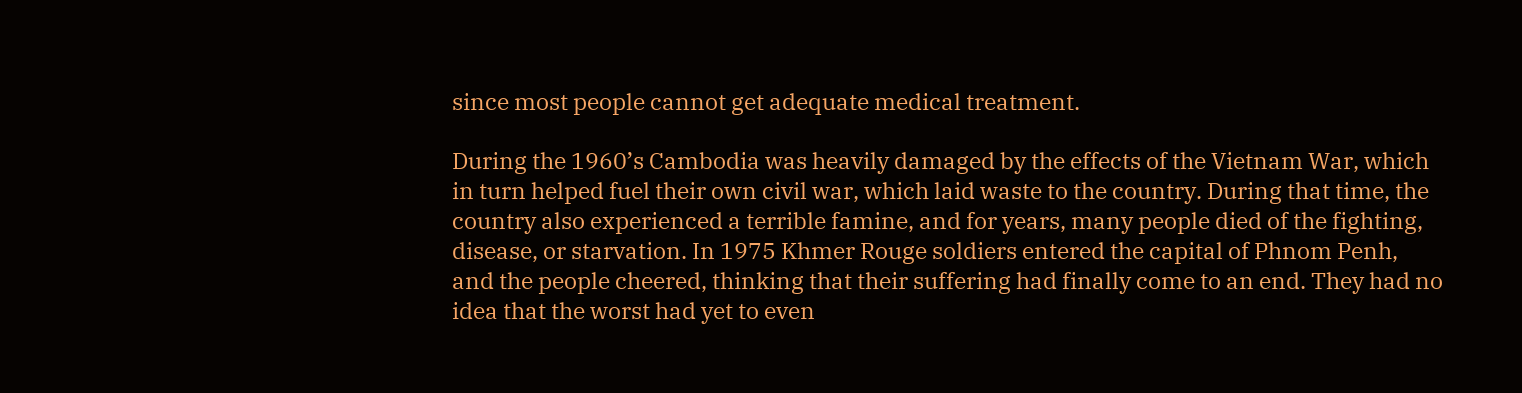since most people cannot get adequate medical treatment.

During the 1960’s Cambodia was heavily damaged by the effects of the Vietnam War, which in turn helped fuel their own civil war, which laid waste to the country. During that time, the country also experienced a terrible famine, and for years, many people died of the fighting, disease, or starvation. In 1975 Khmer Rouge soldiers entered the capital of Phnom Penh, and the people cheered, thinking that their suffering had finally come to an end. They had no idea that the worst had yet to even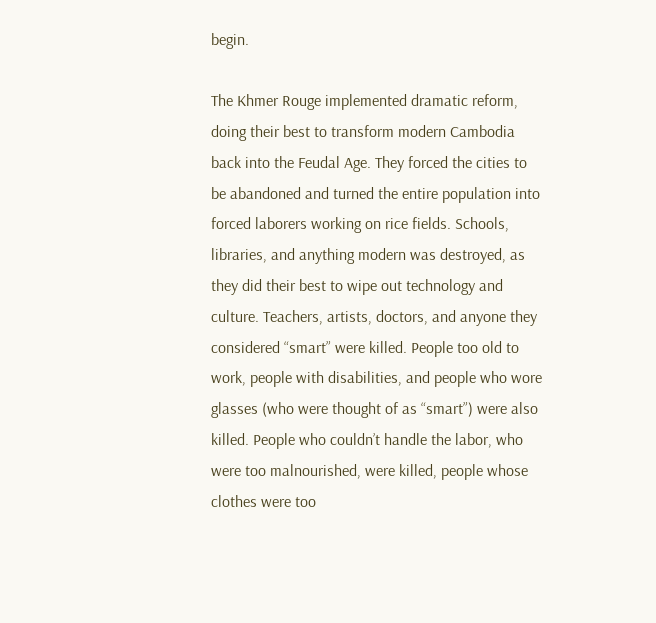begin.

The Khmer Rouge implemented dramatic reform, doing their best to transform modern Cambodia back into the Feudal Age. They forced the cities to be abandoned and turned the entire population into forced laborers working on rice fields. Schools, libraries, and anything modern was destroyed, as they did their best to wipe out technology and culture. Teachers, artists, doctors, and anyone they considered “smart” were killed. People too old to work, people with disabilities, and people who wore glasses (who were thought of as “smart”) were also killed. People who couldn’t handle the labor, who were too malnourished, were killed, people whose clothes were too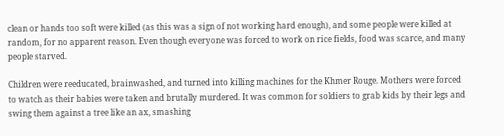clean or hands too soft were killed (as this was a sign of not working hard enough), and some people were killed at random, for no apparent reason. Even though everyone was forced to work on rice fields, food was scarce, and many people starved.

Children were reeducated, brainwashed, and turned into killing machines for the Khmer Rouge. Mothers were forced to watch as their babies were taken and brutally murdered. It was common for soldiers to grab kids by their legs and swing them against a tree like an ax, smashing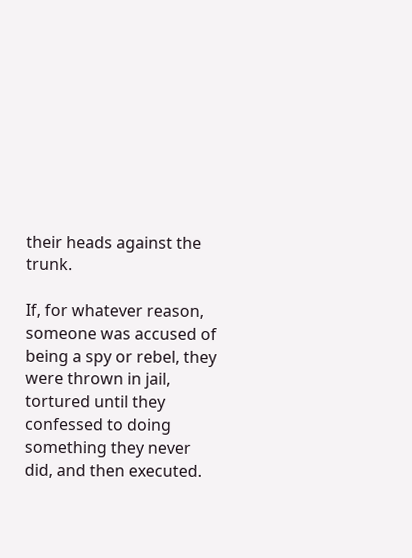their heads against the trunk.

If, for whatever reason, someone was accused of being a spy or rebel, they were thrown in jail, tortured until they confessed to doing something they never did, and then executed.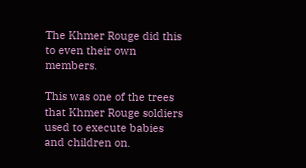The Khmer Rouge did this to even their own members.

This was one of the trees that Khmer Rouge soldiers used to execute babies and children on.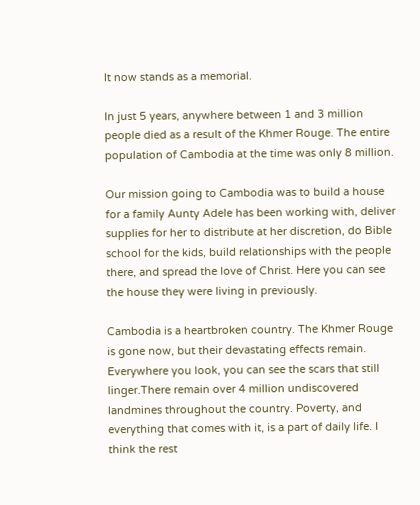It now stands as a memorial.

In just 5 years, anywhere between 1 and 3 million people died as a result of the Khmer Rouge. The entire population of Cambodia at the time was only 8 million.

Our mission going to Cambodia was to build a house for a family Aunty Adele has been working with, deliver supplies for her to distribute at her discretion, do Bible school for the kids, build relationships with the people there, and spread the love of Christ. Here you can see the house they were living in previously.

Cambodia is a heartbroken country. The Khmer Rouge is gone now, but their devastating effects remain. Everywhere you look, you can see the scars that still linger.There remain over 4 million undiscovered landmines throughout the country. Poverty, and everything that comes with it, is a part of daily life. I think the rest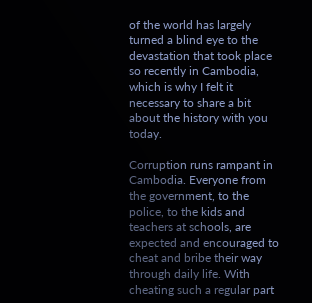of the world has largely turned a blind eye to the devastation that took place so recently in Cambodia, which is why I felt it necessary to share a bit about the history with you today.

Corruption runs rampant in Cambodia. Everyone from the government, to the police, to the kids and teachers at schools, are expected and encouraged to cheat and bribe their way through daily life. With cheating such a regular part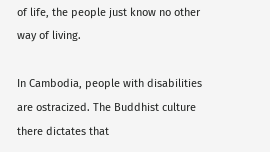of life, the people just know no other way of living.

In Cambodia, people with disabilities are ostracized. The Buddhist culture there dictates that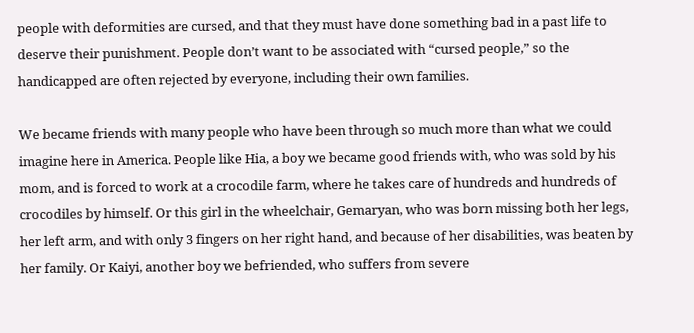people with deformities are cursed, and that they must have done something bad in a past life to deserve their punishment. People don’t want to be associated with “cursed people,” so the handicapped are often rejected by everyone, including their own families.

We became friends with many people who have been through so much more than what we could imagine here in America. People like Hia, a boy we became good friends with, who was sold by his mom, and is forced to work at a crocodile farm, where he takes care of hundreds and hundreds of crocodiles by himself. Or this girl in the wheelchair, Gemaryan, who was born missing both her legs, her left arm, and with only 3 fingers on her right hand, and because of her disabilities, was beaten by her family. Or Kaiyi, another boy we befriended, who suffers from severe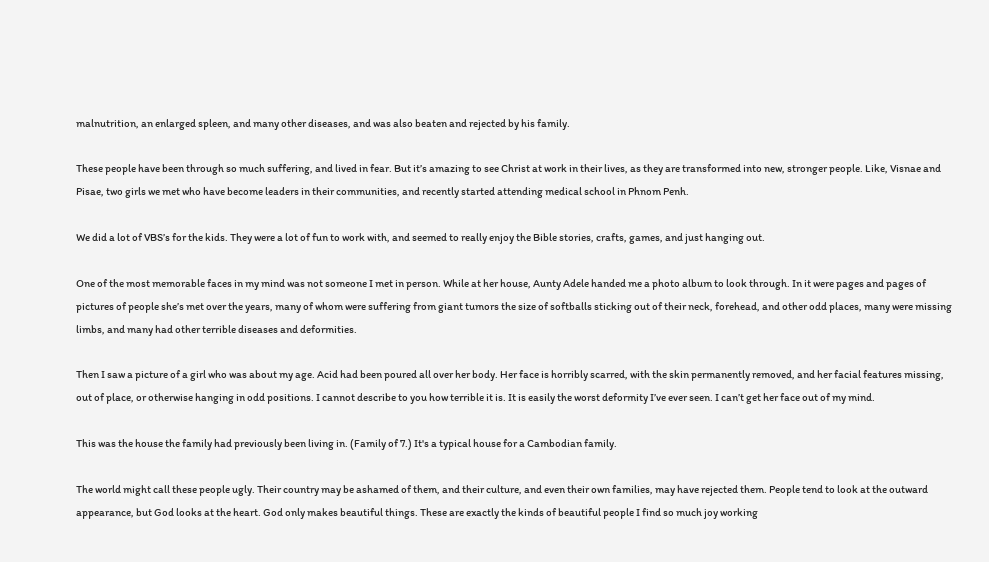malnutrition, an enlarged spleen, and many other diseases, and was also beaten and rejected by his family.

These people have been through so much suffering, and lived in fear. But it’s amazing to see Christ at work in their lives, as they are transformed into new, stronger people. Like, Visnae and Pisae, two girls we met who have become leaders in their communities, and recently started attending medical school in Phnom Penh.

We did a lot of VBS’s for the kids. They were a lot of fun to work with, and seemed to really enjoy the Bible stories, crafts, games, and just hanging out.

One of the most memorable faces in my mind was not someone I met in person. While at her house, Aunty Adele handed me a photo album to look through. In it were pages and pages of pictures of people she’s met over the years, many of whom were suffering from giant tumors the size of softballs sticking out of their neck, forehead, and other odd places, many were missing limbs, and many had other terrible diseases and deformities.

Then I saw a picture of a girl who was about my age. Acid had been poured all over her body. Her face is horribly scarred, with the skin permanently removed, and her facial features missing, out of place, or otherwise hanging in odd positions. I cannot describe to you how terrible it is. It is easily the worst deformity I’ve ever seen. I can’t get her face out of my mind.

This was the house the family had previously been living in. (Family of 7.) It's a typical house for a Cambodian family.

The world might call these people ugly. Their country may be ashamed of them, and their culture, and even their own families, may have rejected them. People tend to look at the outward appearance, but God looks at the heart. God only makes beautiful things. These are exactly the kinds of beautiful people I find so much joy working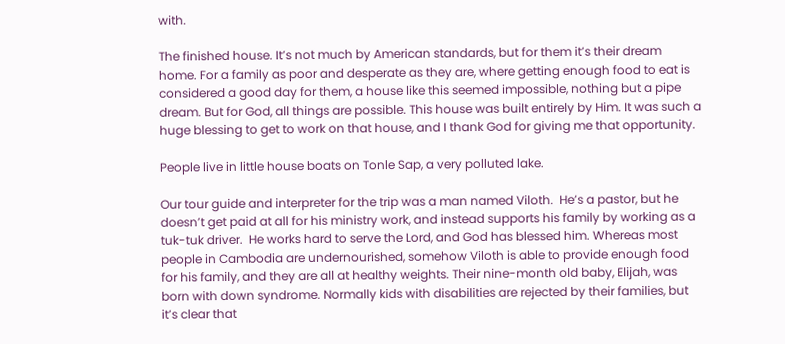with.

The finished house. It’s not much by American standards, but for them it’s their dream home. For a family as poor and desperate as they are, where getting enough food to eat is considered a good day for them, a house like this seemed impossible, nothing but a pipe dream. But for God, all things are possible. This house was built entirely by Him. It was such a huge blessing to get to work on that house, and I thank God for giving me that opportunity.

People live in little house boats on Tonle Sap, a very polluted lake.

Our tour guide and interpreter for the trip was a man named Viloth.  He’s a pastor, but he doesn’t get paid at all for his ministry work, and instead supports his family by working as a tuk-tuk driver.  He works hard to serve the Lord, and God has blessed him. Whereas most people in Cambodia are undernourished, somehow Viloth is able to provide enough food for his family, and they are all at healthy weights. Their nine-month old baby, Elijah, was born with down syndrome. Normally kids with disabilities are rejected by their families, but it’s clear that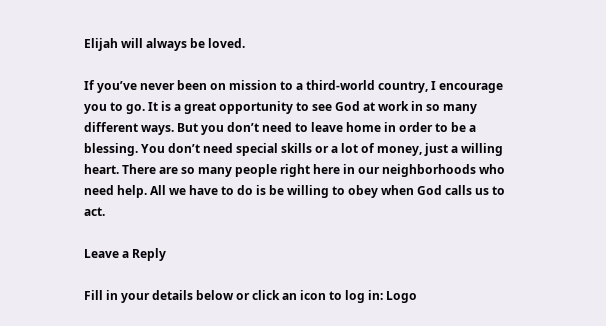Elijah will always be loved.

If you’ve never been on mission to a third-world country, I encourage you to go. It is a great opportunity to see God at work in so many different ways. But you don’t need to leave home in order to be a blessing. You don’t need special skills or a lot of money, just a willing heart. There are so many people right here in our neighborhoods who need help. All we have to do is be willing to obey when God calls us to act.

Leave a Reply

Fill in your details below or click an icon to log in: Logo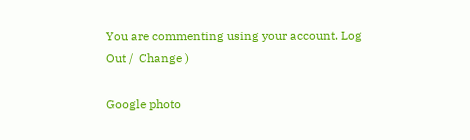You are commenting using your account. Log Out /  Change )

Google photo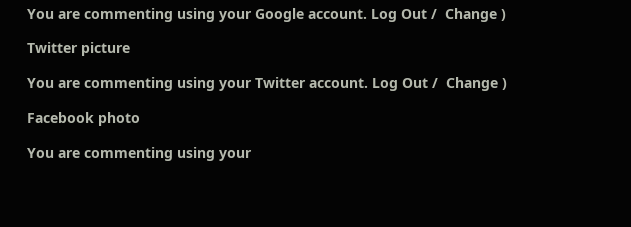You are commenting using your Google account. Log Out /  Change )

Twitter picture

You are commenting using your Twitter account. Log Out /  Change )

Facebook photo

You are commenting using your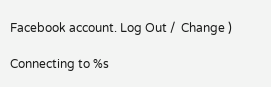Facebook account. Log Out /  Change )

Connecting to %s